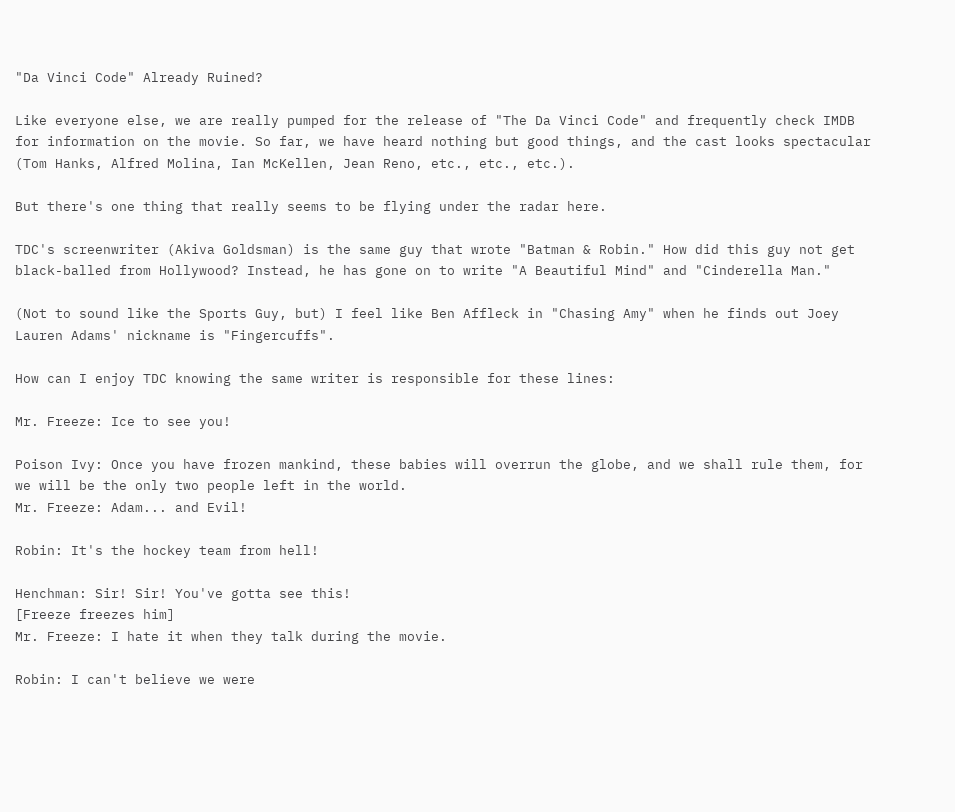"Da Vinci Code" Already Ruined?

Like everyone else, we are really pumped for the release of "The Da Vinci Code" and frequently check IMDB for information on the movie. So far, we have heard nothing but good things, and the cast looks spectacular (Tom Hanks, Alfred Molina, Ian McKellen, Jean Reno, etc., etc., etc.).

But there's one thing that really seems to be flying under the radar here.

TDC's screenwriter (Akiva Goldsman) is the same guy that wrote "Batman & Robin." How did this guy not get black-balled from Hollywood? Instead, he has gone on to write "A Beautiful Mind" and "Cinderella Man."

(Not to sound like the Sports Guy, but) I feel like Ben Affleck in "Chasing Amy" when he finds out Joey Lauren Adams' nickname is "Fingercuffs".

How can I enjoy TDC knowing the same writer is responsible for these lines:

Mr. Freeze: Ice to see you!

Poison Ivy: Once you have frozen mankind, these babies will overrun the globe, and we shall rule them, for we will be the only two people left in the world.
Mr. Freeze: Adam... and Evil!

Robin: It's the hockey team from hell!

Henchman: Sir! Sir! You've gotta see this!
[Freeze freezes him]
Mr. Freeze: I hate it when they talk during the movie.

Robin: I can't believe we were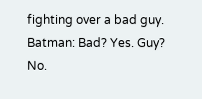fighting over a bad guy.
Batman: Bad? Yes. Guy? No.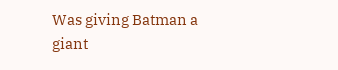Was giving Batman a giant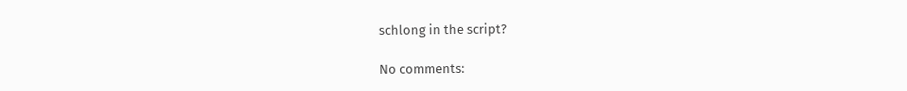schlong in the script?

No comments: